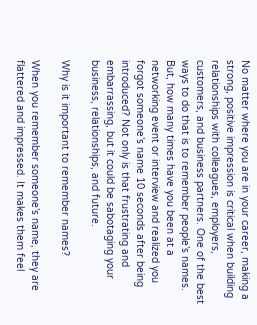No matter where you are in your career, making a strong, positive impression is critical when building relationships with colleagues, employers, customers, and business partners. One of the best ways to do that is to remember people’s names. But, how many times have you been at a networking event or interview and realized you forgot someone’s name 10 seconds after being introduced? Not only is that frustrating and embarrassing, but it could be sabotaging your business, relationships, and future.

Why is it important to remember names?

When you remember someone’s name, they are flattered and impressed. It makes them feel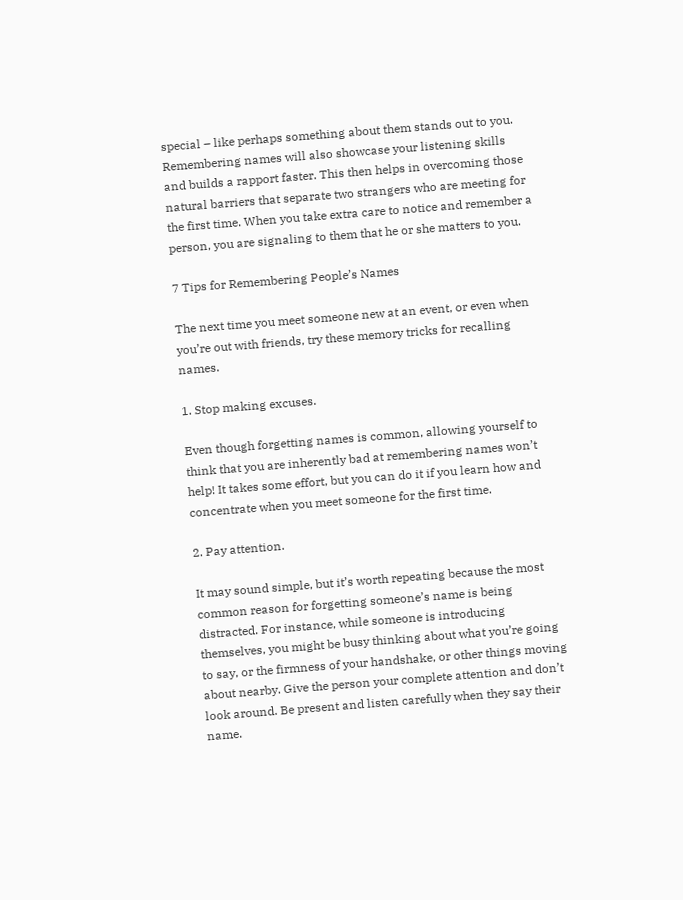special – like perhaps something about them stands out to you. Remembering names will also showcase your listening skills and builds a rapport faster. This then helps in overcoming those natural barriers that separate two strangers who are meeting for the first time. When you take extra care to notice and remember a person, you are signaling to them that he or she matters to you.

7 Tips for Remembering People’s Names

The next time you meet someone new at an event, or even when you’re out with friends, try these memory tricks for recalling names.

1. Stop making excuses.

Even though forgetting names is common, allowing yourself to think that you are inherently bad at remembering names won’t help! It takes some effort, but you can do it if you learn how and concentrate when you meet someone for the first time.

2. Pay attention.

It may sound simple, but it’s worth repeating because the most common reason for forgetting someone’s name is being distracted. For instance, while someone is introducing themselves, you might be busy thinking about what you’re going to say, or the firmness of your handshake, or other things moving about nearby. Give the person your complete attention and don’t look around. Be present and listen carefully when they say their name.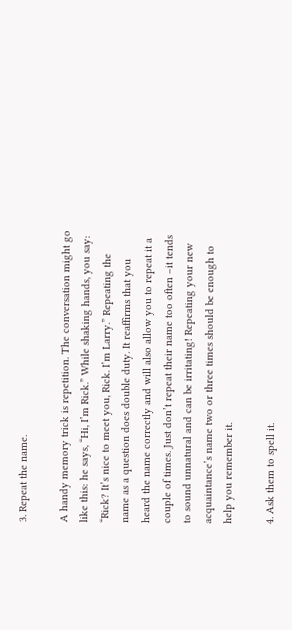3. Repeat the name.

A handy memory trick is repetition. The conversation might go like this: he says, “Hi, I’m Rick.” While shaking hands, you say: “Rick? It’s nice to meet you, Rick. I’m Larry.” Repeating the name as a question does double duty. It reaffirms that you heard the name correctly and will also allow you to repeat it a couple of times. Just don’t repeat their name too often –it tends to sound unnatural and can be irritating! Repeating your new acquaintance’s name two or three times should be enough to help you remember it.

4. Ask them to spell it.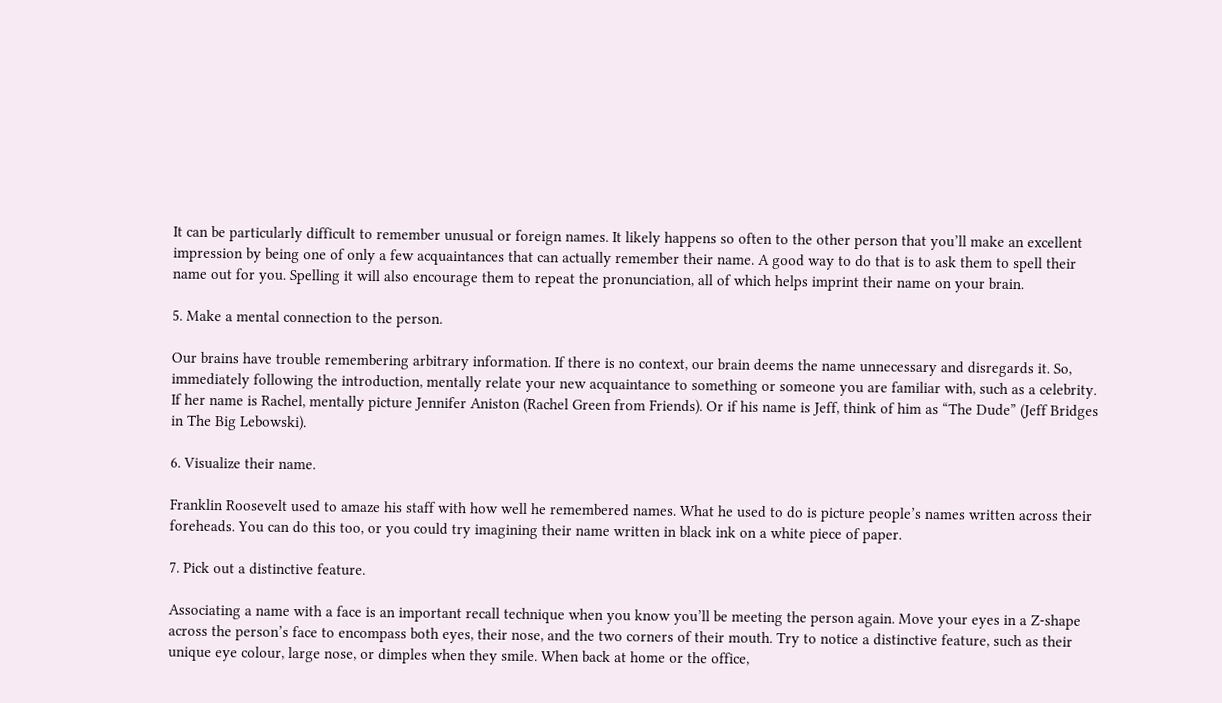It can be particularly difficult to remember unusual or foreign names. It likely happens so often to the other person that you’ll make an excellent impression by being one of only a few acquaintances that can actually remember their name. A good way to do that is to ask them to spell their name out for you. Spelling it will also encourage them to repeat the pronunciation, all of which helps imprint their name on your brain.

5. Make a mental connection to the person.

Our brains have trouble remembering arbitrary information. If there is no context, our brain deems the name unnecessary and disregards it. So, immediately following the introduction, mentally relate your new acquaintance to something or someone you are familiar with, such as a celebrity. If her name is Rachel, mentally picture Jennifer Aniston (Rachel Green from Friends). Or if his name is Jeff, think of him as “The Dude” (Jeff Bridges in The Big Lebowski).

6. Visualize their name.

Franklin Roosevelt used to amaze his staff with how well he remembered names. What he used to do is picture people’s names written across their foreheads. You can do this too, or you could try imagining their name written in black ink on a white piece of paper.

7. Pick out a distinctive feature.

Associating a name with a face is an important recall technique when you know you’ll be meeting the person again. Move your eyes in a Z-shape across the person’s face to encompass both eyes, their nose, and the two corners of their mouth. Try to notice a distinctive feature, such as their unique eye colour, large nose, or dimples when they smile. When back at home or the office,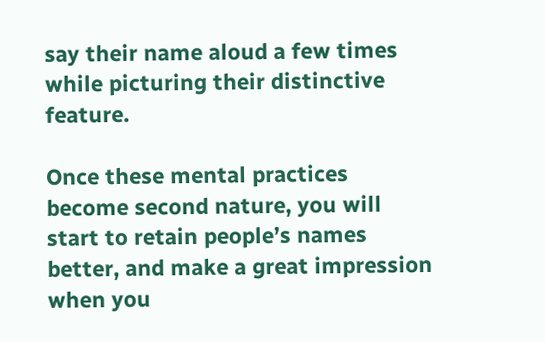say their name aloud a few times while picturing their distinctive feature.

Once these mental practices become second nature, you will start to retain people’s names better, and make a great impression when you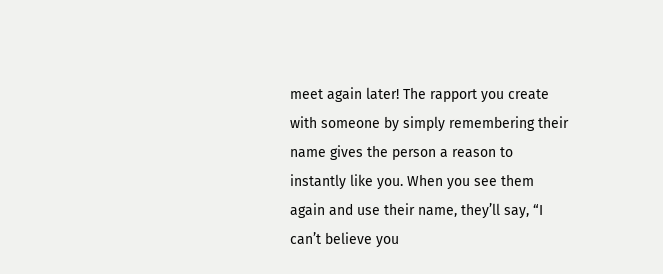meet again later! The rapport you create with someone by simply remembering their name gives the person a reason to instantly like you. When you see them again and use their name, they’ll say, “I can’t believe you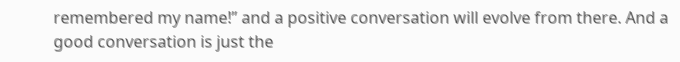remembered my name!” and a positive conversation will evolve from there. And a good conversation is just the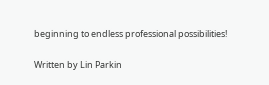beginning to endless professional possibilities!

Written by Lin Parkin